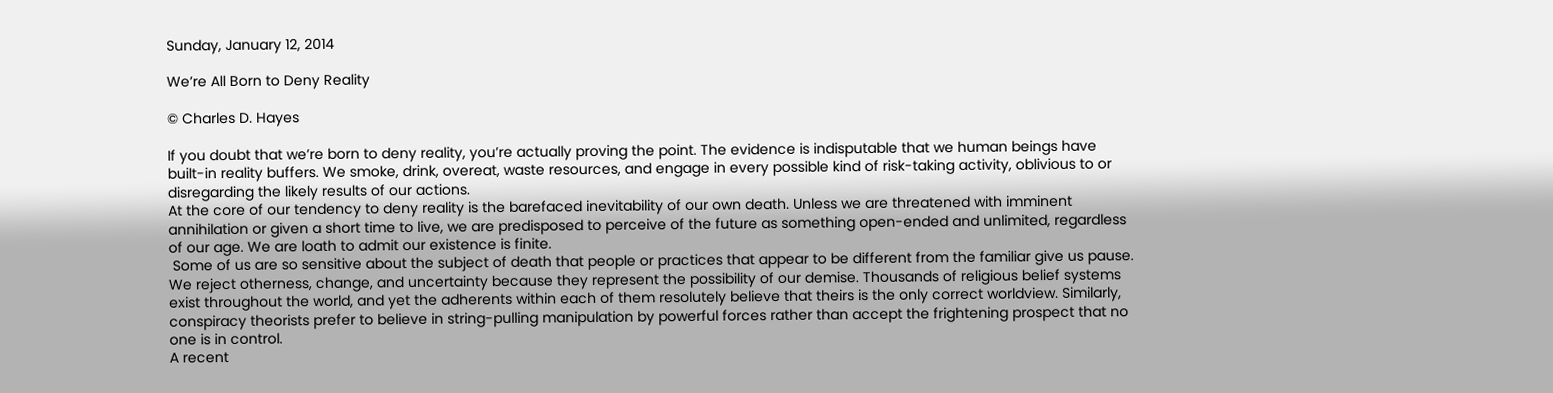Sunday, January 12, 2014

We’re All Born to Deny Reality

© Charles D. Hayes

If you doubt that we’re born to deny reality, you’re actually proving the point. The evidence is indisputable that we human beings have built-in reality buffers. We smoke, drink, overeat, waste resources, and engage in every possible kind of risk-taking activity, oblivious to or disregarding the likely results of our actions.
At the core of our tendency to deny reality is the barefaced inevitability of our own death. Unless we are threatened with imminent annihilation or given a short time to live, we are predisposed to perceive of the future as something open-ended and unlimited, regardless of our age. We are loath to admit our existence is finite.
 Some of us are so sensitive about the subject of death that people or practices that appear to be different from the familiar give us pause. We reject otherness, change, and uncertainty because they represent the possibility of our demise. Thousands of religious belief systems exist throughout the world, and yet the adherents within each of them resolutely believe that theirs is the only correct worldview. Similarly, conspiracy theorists prefer to believe in string-pulling manipulation by powerful forces rather than accept the frightening prospect that no one is in control.
A recent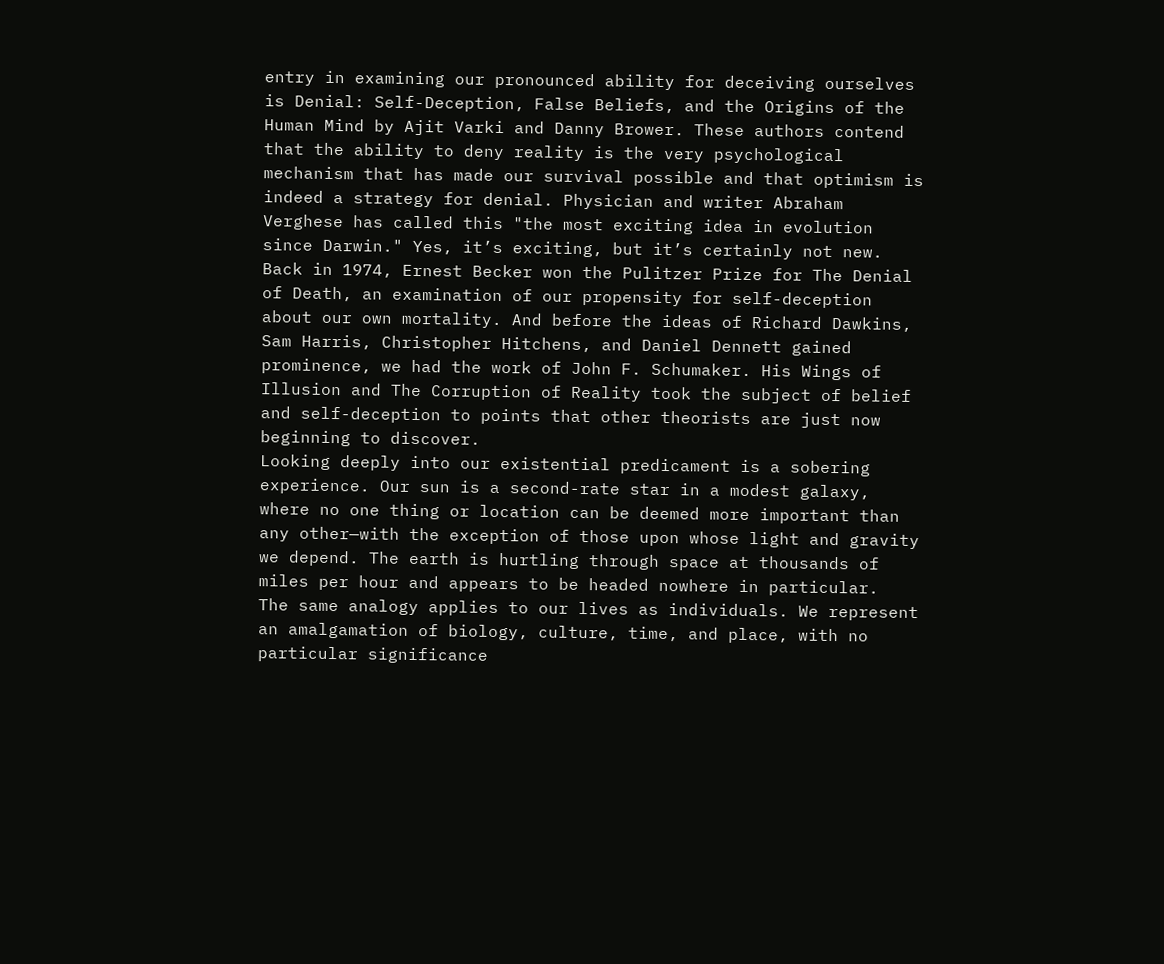entry in examining our pronounced ability for deceiving ourselves is Denial: Self-Deception, False Beliefs, and the Origins of the Human Mind by Ajit Varki and Danny Brower. These authors contend that the ability to deny reality is the very psychological mechanism that has made our survival possible and that optimism is indeed a strategy for denial. Physician and writer Abraham Verghese has called this "the most exciting idea in evolution since Darwin." Yes, it’s exciting, but it’s certainly not new.
Back in 1974, Ernest Becker won the Pulitzer Prize for The Denial of Death, an examination of our propensity for self-deception about our own mortality. And before the ideas of Richard Dawkins, Sam Harris, Christopher Hitchens, and Daniel Dennett gained prominence, we had the work of John F. Schumaker. His Wings of Illusion and The Corruption of Reality took the subject of belief and self-deception to points that other theorists are just now beginning to discover.
Looking deeply into our existential predicament is a sobering experience. Our sun is a second-rate star in a modest galaxy, where no one thing or location can be deemed more important than any other—with the exception of those upon whose light and gravity we depend. The earth is hurtling through space at thousands of miles per hour and appears to be headed nowhere in particular.
The same analogy applies to our lives as individuals. We represent an amalgamation of biology, culture, time, and place, with no particular significance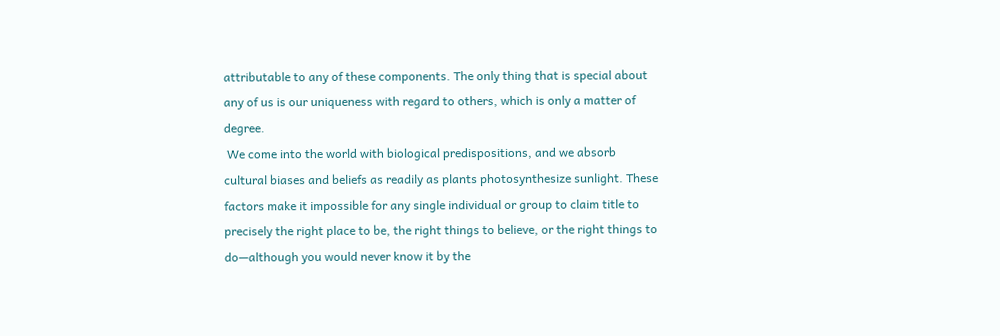attributable to any of these components. The only thing that is special about any of us is our uniqueness with regard to others, which is only a matter of degree.
 We come into the world with biological predispositions, and we absorb cultural biases and beliefs as readily as plants photosynthesize sunlight. These factors make it impossible for any single individual or group to claim title to precisely the right place to be, the right things to believe, or the right things to do—although you would never know it by the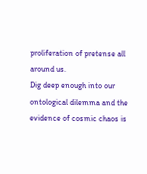proliferation of pretense all around us.
Dig deep enough into our ontological dilemma and the evidence of cosmic chaos is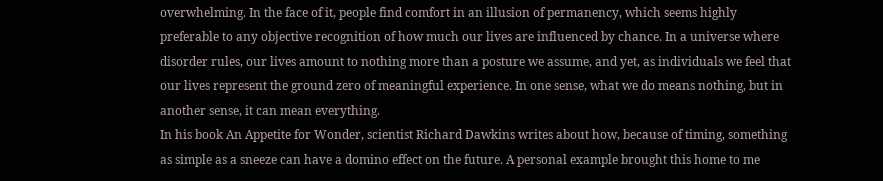overwhelming. In the face of it, people find comfort in an illusion of permanency, which seems highly preferable to any objective recognition of how much our lives are influenced by chance. In a universe where disorder rules, our lives amount to nothing more than a posture we assume, and yet, as individuals we feel that our lives represent the ground zero of meaningful experience. In one sense, what we do means nothing, but in another sense, it can mean everything.
In his book An Appetite for Wonder, scientist Richard Dawkins writes about how, because of timing, something as simple as a sneeze can have a domino effect on the future. A personal example brought this home to me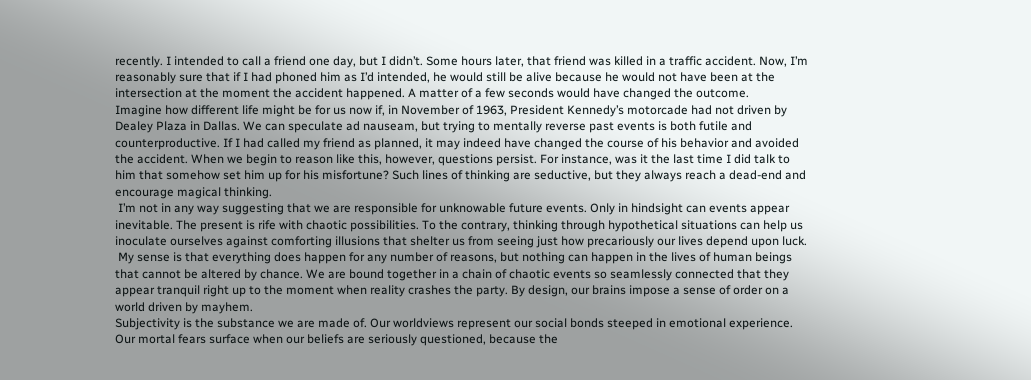recently. I intended to call a friend one day, but I didn’t. Some hours later, that friend was killed in a traffic accident. Now, I’m reasonably sure that if I had phoned him as I’d intended, he would still be alive because he would not have been at the intersection at the moment the accident happened. A matter of a few seconds would have changed the outcome.
Imagine how different life might be for us now if, in November of 1963, President Kennedy’s motorcade had not driven by Dealey Plaza in Dallas. We can speculate ad nauseam, but trying to mentally reverse past events is both futile and counterproductive. If I had called my friend as planned, it may indeed have changed the course of his behavior and avoided the accident. When we begin to reason like this, however, questions persist. For instance, was it the last time I did talk to him that somehow set him up for his misfortune? Such lines of thinking are seductive, but they always reach a dead-end and encourage magical thinking.
 I’m not in any way suggesting that we are responsible for unknowable future events. Only in hindsight can events appear inevitable. The present is rife with chaotic possibilities. To the contrary, thinking through hypothetical situations can help us inoculate ourselves against comforting illusions that shelter us from seeing just how precariously our lives depend upon luck.
 My sense is that everything does happen for any number of reasons, but nothing can happen in the lives of human beings that cannot be altered by chance. We are bound together in a chain of chaotic events so seamlessly connected that they appear tranquil right up to the moment when reality crashes the party. By design, our brains impose a sense of order on a world driven by mayhem.
Subjectivity is the substance we are made of. Our worldviews represent our social bonds steeped in emotional experience. Our mortal fears surface when our beliefs are seriously questioned, because the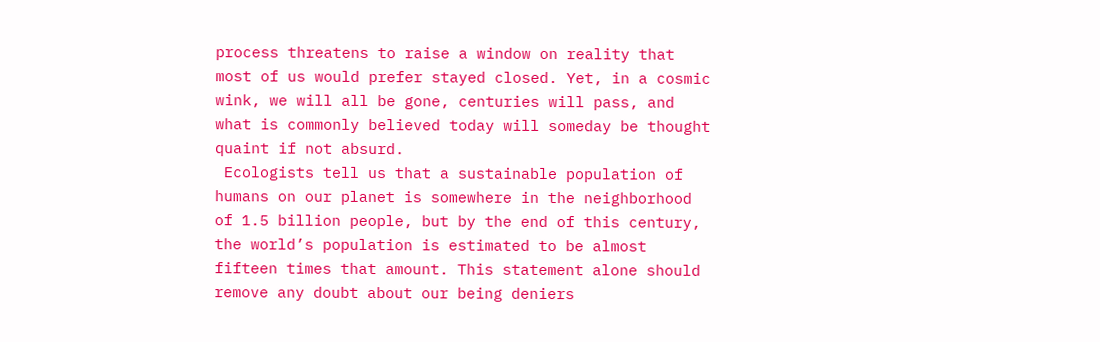process threatens to raise a window on reality that most of us would prefer stayed closed. Yet, in a cosmic wink, we will all be gone, centuries will pass, and what is commonly believed today will someday be thought quaint if not absurd.
 Ecologists tell us that a sustainable population of humans on our planet is somewhere in the neighborhood of 1.5 billion people, but by the end of this century, the world’s population is estimated to be almost fifteen times that amount. This statement alone should remove any doubt about our being deniers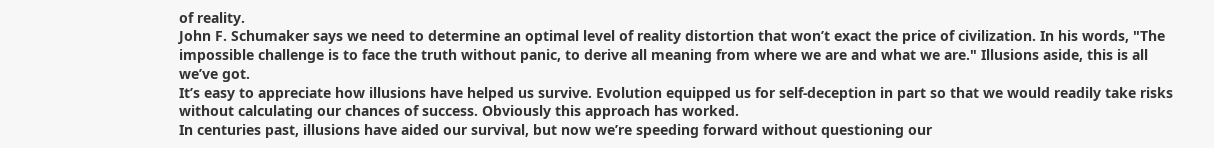of reality.
John F. Schumaker says we need to determine an optimal level of reality distortion that won’t exact the price of civilization. In his words, "The impossible challenge is to face the truth without panic, to derive all meaning from where we are and what we are." Illusions aside, this is all we’ve got.
It’s easy to appreciate how illusions have helped us survive. Evolution equipped us for self-deception in part so that we would readily take risks without calculating our chances of success. Obviously this approach has worked.
In centuries past, illusions have aided our survival, but now we’re speeding forward without questioning our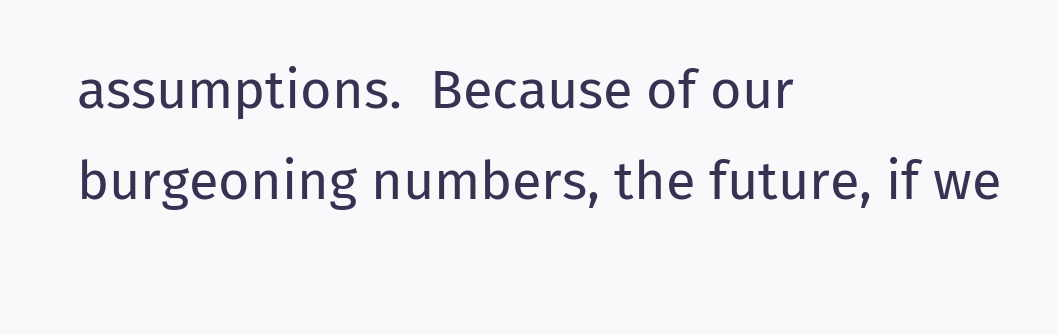assumptions.  Because of our burgeoning numbers, the future, if we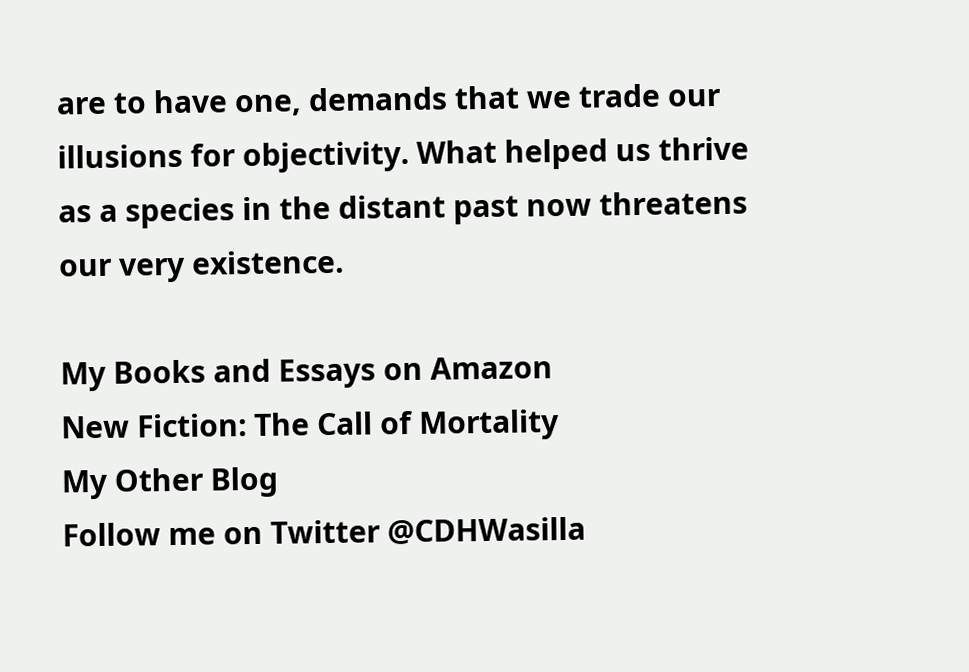are to have one, demands that we trade our illusions for objectivity. What helped us thrive as a species in the distant past now threatens our very existence.

My Books and Essays on Amazon
New Fiction: The Call of Mortality
My Other Blog
Follow me on Twitter @CDHWasilla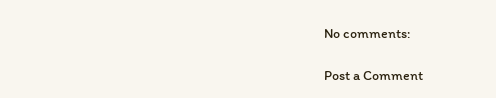No comments:

Post a Comment